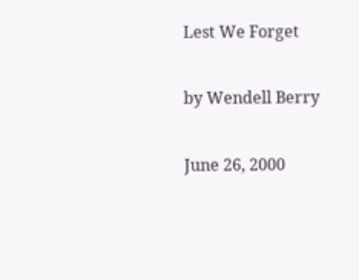Lest We Forget

by Wendell Berry

June 26, 2000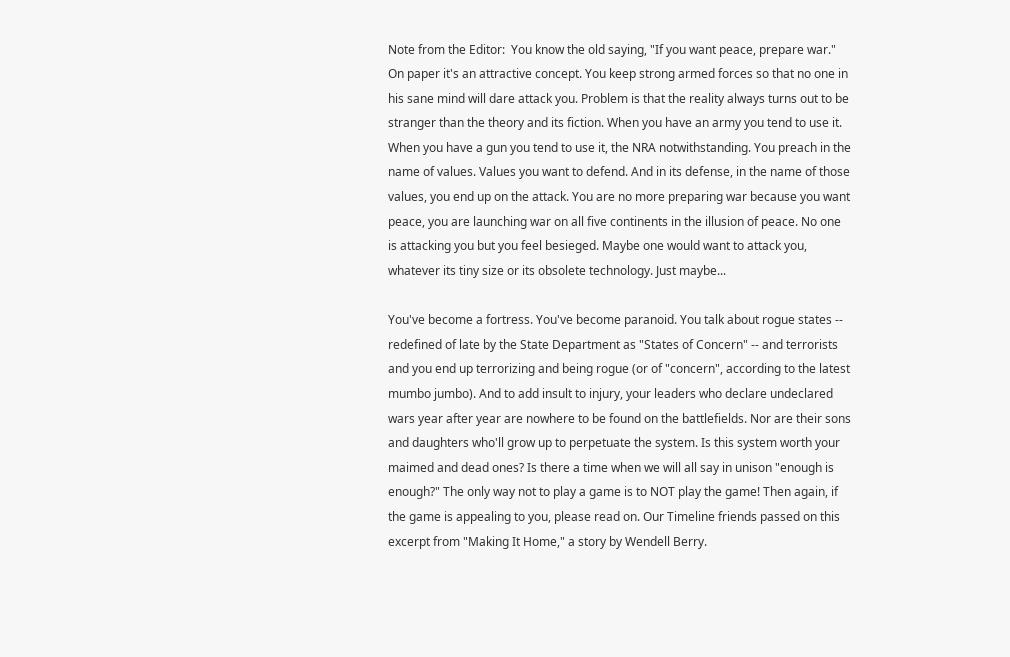Note from the Editor:  You know the old saying, "If you want peace, prepare war." On paper it's an attractive concept. You keep strong armed forces so that no one in his sane mind will dare attack you. Problem is that the reality always turns out to be stranger than the theory and its fiction. When you have an army you tend to use it. When you have a gun you tend to use it, the NRA notwithstanding. You preach in the name of values. Values you want to defend. And in its defense, in the name of those values, you end up on the attack. You are no more preparing war because you want peace, you are launching war on all five continents in the illusion of peace. No one is attacking you but you feel besieged. Maybe one would want to attack you, whatever its tiny size or its obsolete technology. Just maybe...

You've become a fortress. You've become paranoid. You talk about rogue states -- redefined of late by the State Department as "States of Concern" -- and terrorists and you end up terrorizing and being rogue (or of "concern", according to the latest mumbo jumbo). And to add insult to injury, your leaders who declare undeclared wars year after year are nowhere to be found on the battlefields. Nor are their sons and daughters who'll grow up to perpetuate the system. Is this system worth your maimed and dead ones? Is there a time when we will all say in unison "enough is enough?" The only way not to play a game is to NOT play the game! Then again, if the game is appealing to you, please read on. Our Timeline friends passed on this excerpt from "Making It Home," a story by Wendell Berry.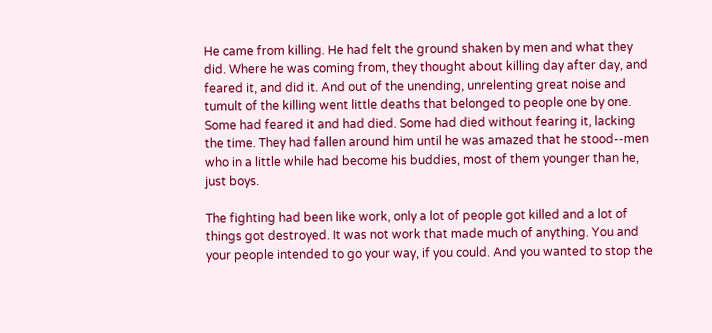He came from killing. He had felt the ground shaken by men and what they did. Where he was coming from, they thought about killing day after day, and feared it, and did it. And out of the unending, unrelenting great noise and tumult of the killing went little deaths that belonged to people one by one. Some had feared it and had died. Some had died without fearing it, lacking the time. They had fallen around him until he was amazed that he stood--men who in a little while had become his buddies, most of them younger than he, just boys.

The fighting had been like work, only a lot of people got killed and a lot of things got destroyed. It was not work that made much of anything. You and your people intended to go your way, if you could. And you wanted to stop the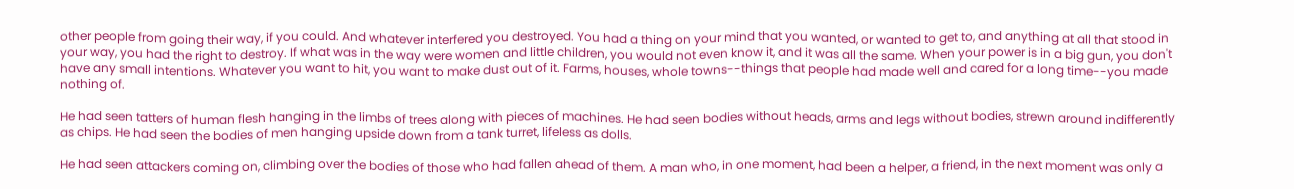other people from going their way, if you could. And whatever interfered you destroyed. You had a thing on your mind that you wanted, or wanted to get to, and anything at all that stood in your way, you had the right to destroy. If what was in the way were women and little children, you would not even know it, and it was all the same. When your power is in a big gun, you don't have any small intentions. Whatever you want to hit, you want to make dust out of it. Farms, houses, whole towns--things that people had made well and cared for a long time--you made nothing of.

He had seen tatters of human flesh hanging in the limbs of trees along with pieces of machines. He had seen bodies without heads, arms and legs without bodies, strewn around indifferently as chips. He had seen the bodies of men hanging upside down from a tank turret, lifeless as dolls.

He had seen attackers coming on, climbing over the bodies of those who had fallen ahead of them. A man who, in one moment, had been a helper, a friend, in the next moment was only a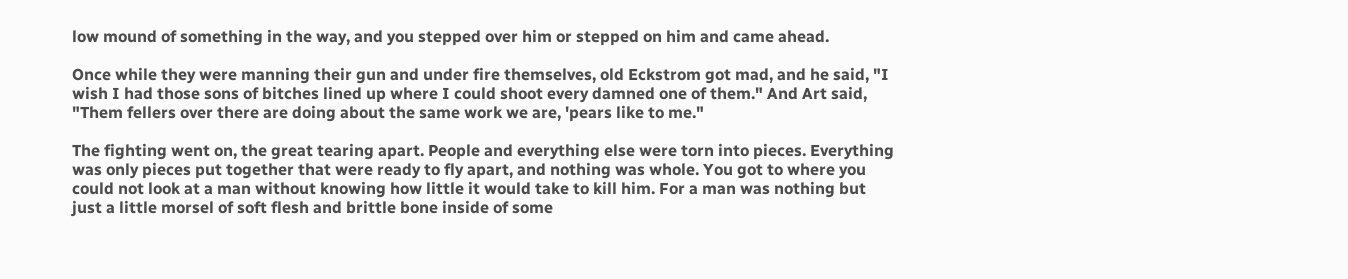low mound of something in the way, and you stepped over him or stepped on him and came ahead.

Once while they were manning their gun and under fire themselves, old Eckstrom got mad, and he said, "I wish I had those sons of bitches lined up where I could shoot every damned one of them." And Art said, "Them fellers over there are doing about the same work we are, 'pears like to me."

The fighting went on, the great tearing apart. People and everything else were torn into pieces. Everything was only pieces put together that were ready to fly apart, and nothing was whole. You got to where you could not look at a man without knowing how little it would take to kill him. For a man was nothing but just a little morsel of soft flesh and brittle bone inside of some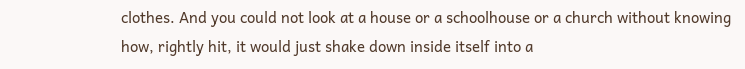clothes. And you could not look at a house or a schoolhouse or a church without knowing how, rightly hit, it would just shake down inside itself into a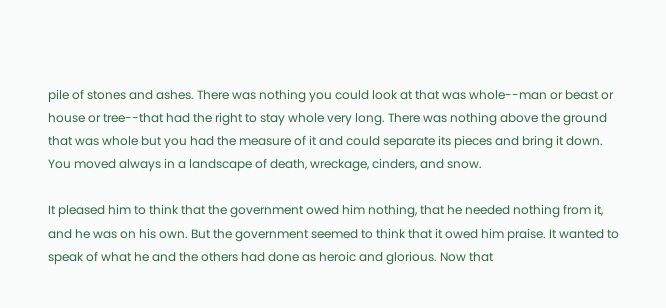pile of stones and ashes. There was nothing you could look at that was whole--man or beast or house or tree--that had the right to stay whole very long. There was nothing above the ground that was whole but you had the measure of it and could separate its pieces and bring it down. You moved always in a landscape of death, wreckage, cinders, and snow.

It pleased him to think that the government owed him nothing, that he needed nothing from it, and he was on his own. But the government seemed to think that it owed him praise. It wanted to speak of what he and the others had done as heroic and glorious. Now that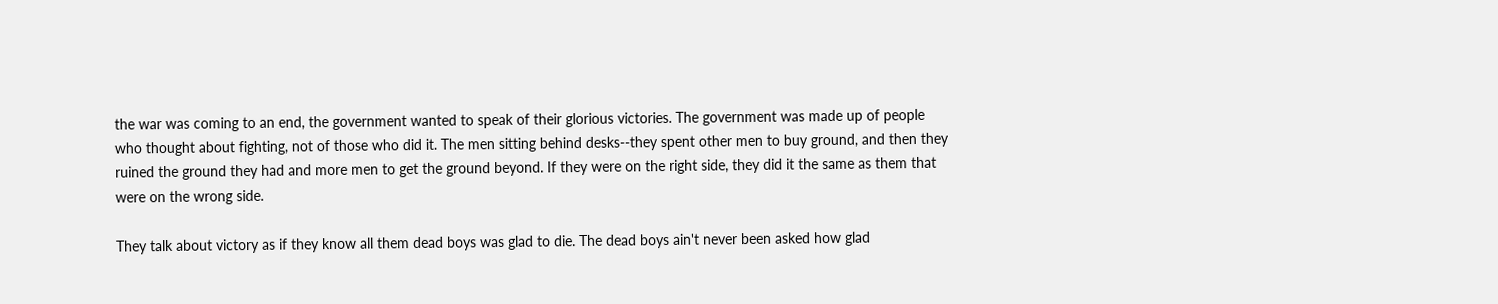the war was coming to an end, the government wanted to speak of their glorious victories. The government was made up of people who thought about fighting, not of those who did it. The men sitting behind desks--they spent other men to buy ground, and then they ruined the ground they had and more men to get the ground beyond. If they were on the right side, they did it the same as them that were on the wrong side.

They talk about victory as if they know all them dead boys was glad to die. The dead boys ain't never been asked how glad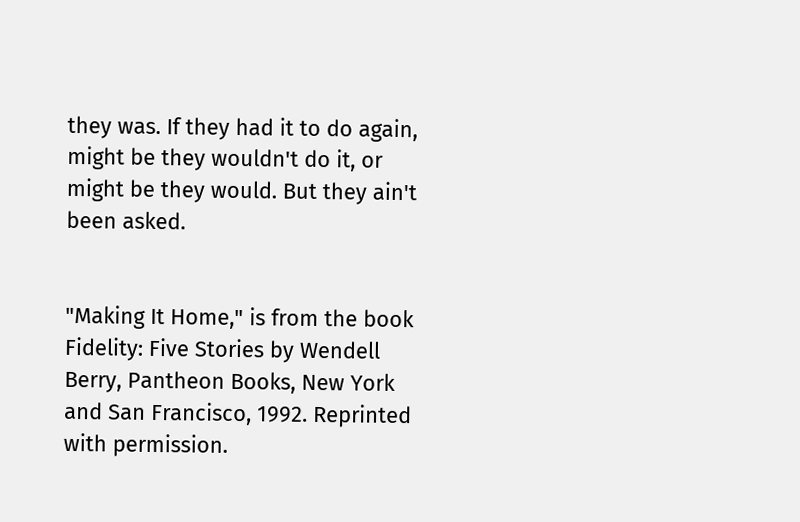they was. If they had it to do again, might be they wouldn't do it, or might be they would. But they ain't been asked.


"Making It Home," is from the book Fidelity: Five Stories by Wendell Berry, Pantheon Books, New York and San Francisco, 1992. Reprinted with permission.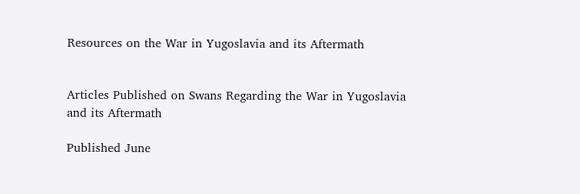Resources on the War in Yugoslavia and its Aftermath


Articles Published on Swans Regarding the War in Yugoslavia and its Aftermath

Published June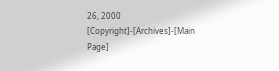26, 2000
[Copyright]-[Archives]-[Main Page]